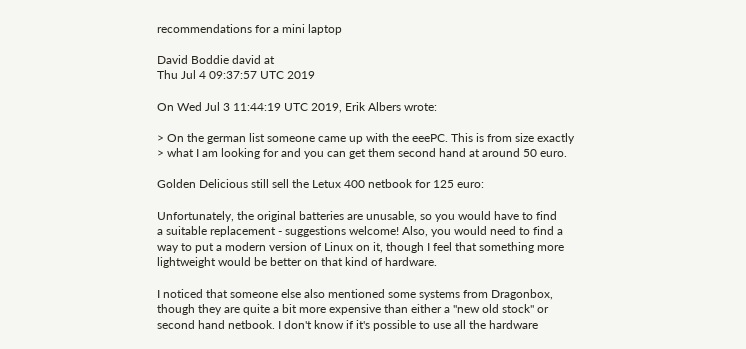recommendations for a mini laptop

David Boddie david at
Thu Jul 4 09:37:57 UTC 2019

On Wed Jul 3 11:44:19 UTC 2019, Erik Albers wrote:

> On the german list someone came up with the eeePC. This is from size exactly
> what I am looking for and you can get them second hand at around 50 euro.

Golden Delicious still sell the Letux 400 netbook for 125 euro:

Unfortunately, the original batteries are unusable, so you would have to find
a suitable replacement - suggestions welcome! Also, you would need to find a
way to put a modern version of Linux on it, though I feel that something more
lightweight would be better on that kind of hardware.

I noticed that someone else also mentioned some systems from Dragonbox,
though they are quite a bit more expensive than either a "new old stock" or
second hand netbook. I don't know if it's possible to use all the hardware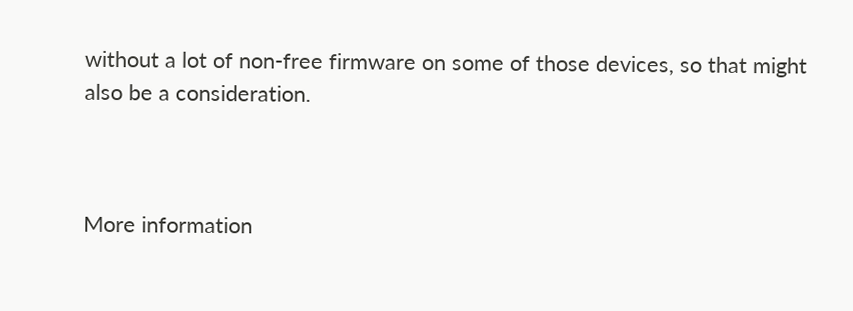without a lot of non-free firmware on some of those devices, so that might
also be a consideration.



More information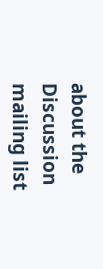about the Discussion mailing list